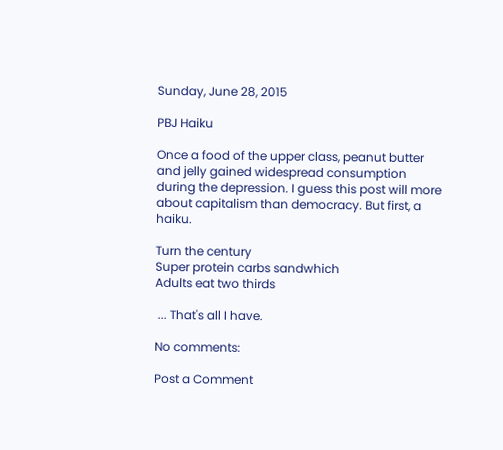Sunday, June 28, 2015

PBJ Haiku

Once a food of the upper class, peanut butter and jelly gained widespread consumption during the depression. I guess this post will more about capitalism than democracy. But first, a haiku.

Turn the century
Super protein carbs sandwhich
Adults eat two thirds

 ... That's all I have.

No comments:

Post a Comment